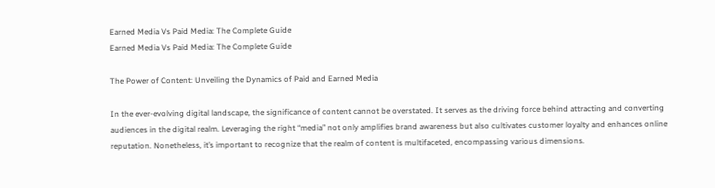Earned Media Vs Paid Media: The Complete Guide
Earned Media Vs Paid Media: The Complete Guide

The Power of Content: Unveiling the Dynamics of Paid and Earned Media

In the ever-evolving digital landscape, the significance of content cannot be overstated. It serves as the driving force behind attracting and converting audiences in the digital realm. Leveraging the right “media” not only amplifies brand awareness but also cultivates customer loyalty and enhances online reputation. Nonetheless, it’s important to recognize that the realm of content is multifaceted, encompassing various dimensions.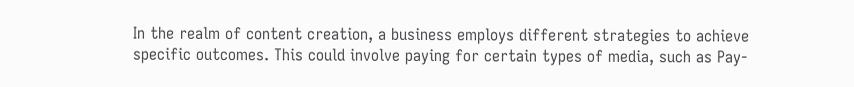In the realm of content creation, a business employs different strategies to achieve specific outcomes. This could involve paying for certain types of media, such as Pay-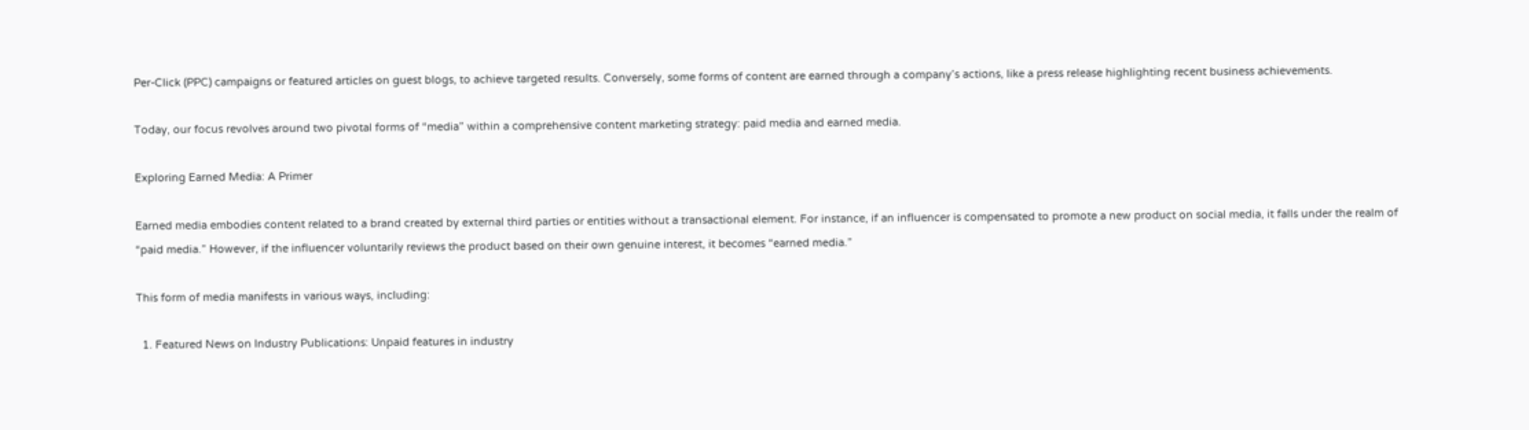Per-Click (PPC) campaigns or featured articles on guest blogs, to achieve targeted results. Conversely, some forms of content are earned through a company’s actions, like a press release highlighting recent business achievements.

Today, our focus revolves around two pivotal forms of “media” within a comprehensive content marketing strategy: paid media and earned media.

Exploring Earned Media: A Primer

Earned media embodies content related to a brand created by external third parties or entities without a transactional element. For instance, if an influencer is compensated to promote a new product on social media, it falls under the realm of “paid media.” However, if the influencer voluntarily reviews the product based on their own genuine interest, it becomes “earned media.”

This form of media manifests in various ways, including:

  1. Featured News on Industry Publications: Unpaid features in industry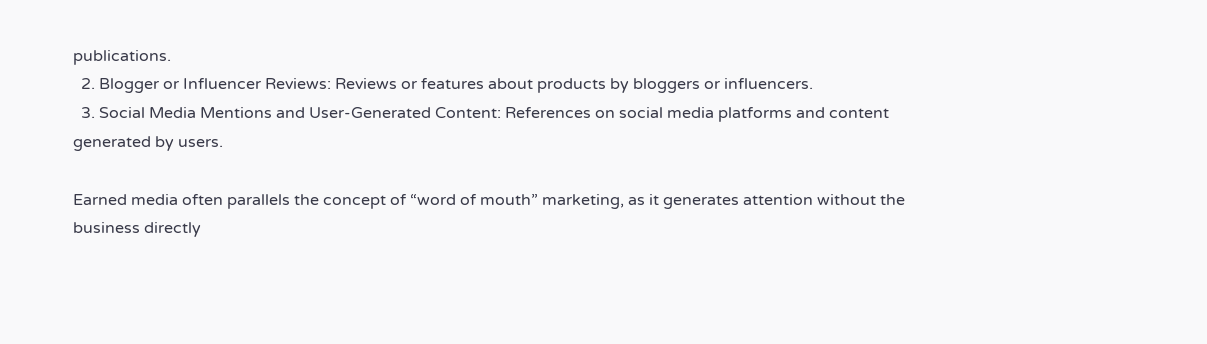publications.
  2. Blogger or Influencer Reviews: Reviews or features about products by bloggers or influencers.
  3. Social Media Mentions and User-Generated Content: References on social media platforms and content generated by users.

Earned media often parallels the concept of “word of mouth” marketing, as it generates attention without the business directly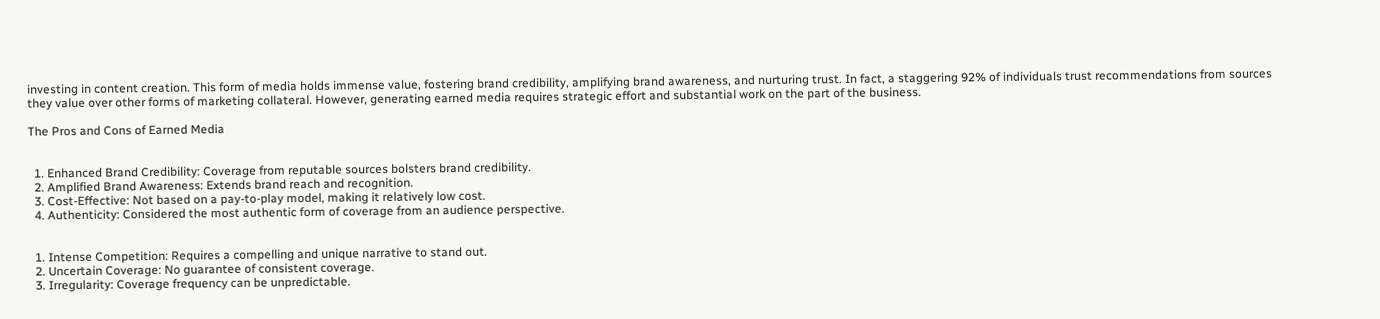investing in content creation. This form of media holds immense value, fostering brand credibility, amplifying brand awareness, and nurturing trust. In fact, a staggering 92% of individuals trust recommendations from sources they value over other forms of marketing collateral. However, generating earned media requires strategic effort and substantial work on the part of the business.

The Pros and Cons of Earned Media


  1. Enhanced Brand Credibility: Coverage from reputable sources bolsters brand credibility.
  2. Amplified Brand Awareness: Extends brand reach and recognition.
  3. Cost-Effective: Not based on a pay-to-play model, making it relatively low cost.
  4. Authenticity: Considered the most authentic form of coverage from an audience perspective.


  1. Intense Competition: Requires a compelling and unique narrative to stand out.
  2. Uncertain Coverage: No guarantee of consistent coverage.
  3. Irregularity: Coverage frequency can be unpredictable.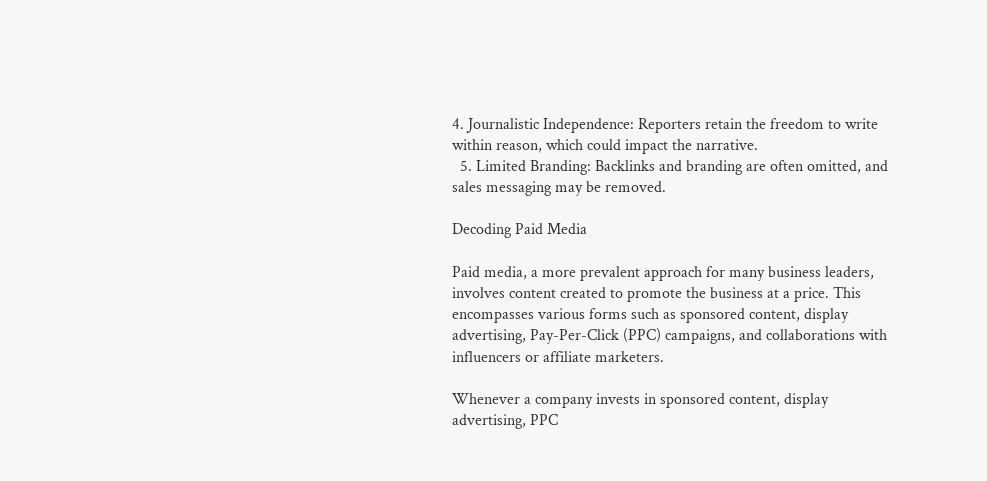4. Journalistic Independence: Reporters retain the freedom to write within reason, which could impact the narrative.
  5. Limited Branding: Backlinks and branding are often omitted, and sales messaging may be removed.

Decoding Paid Media

Paid media, a more prevalent approach for many business leaders, involves content created to promote the business at a price. This encompasses various forms such as sponsored content, display advertising, Pay-Per-Click (PPC) campaigns, and collaborations with influencers or affiliate marketers.

Whenever a company invests in sponsored content, display advertising, PPC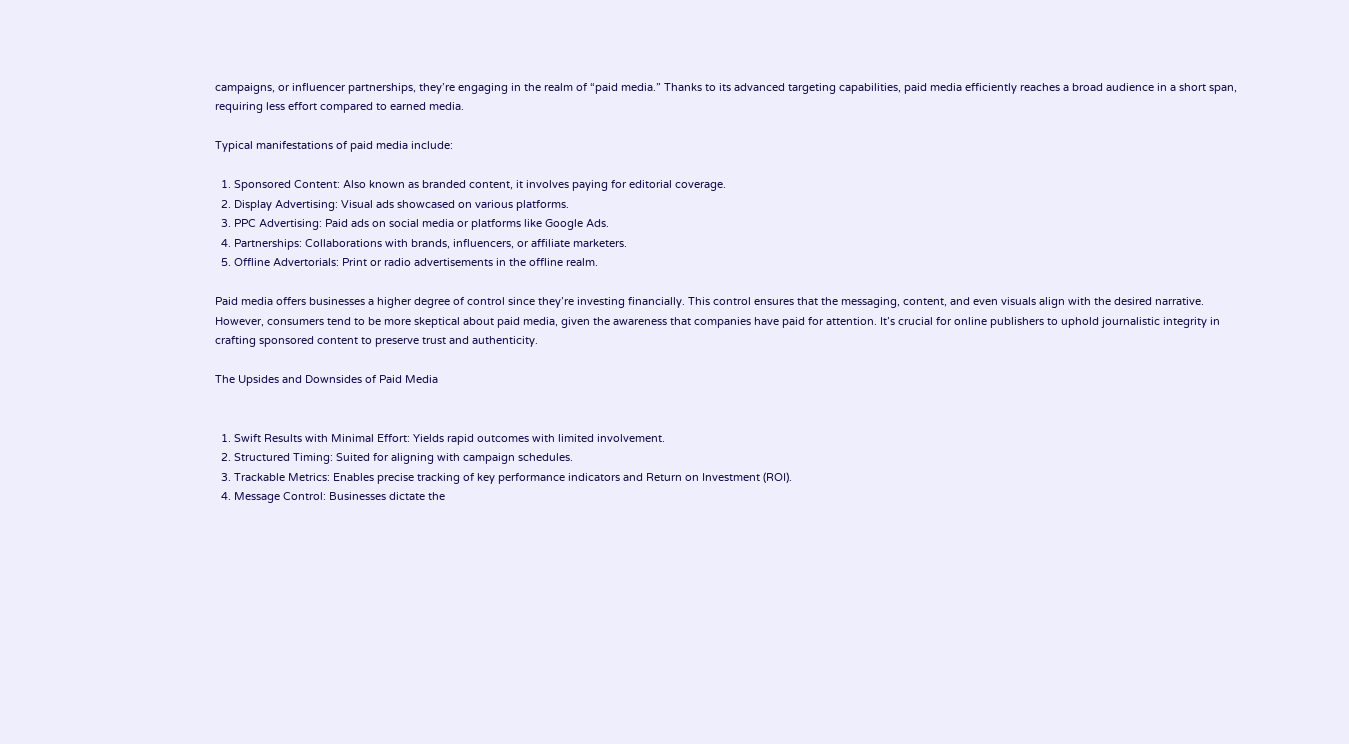campaigns, or influencer partnerships, they’re engaging in the realm of “paid media.” Thanks to its advanced targeting capabilities, paid media efficiently reaches a broad audience in a short span, requiring less effort compared to earned media.

Typical manifestations of paid media include:

  1. Sponsored Content: Also known as branded content, it involves paying for editorial coverage.
  2. Display Advertising: Visual ads showcased on various platforms.
  3. PPC Advertising: Paid ads on social media or platforms like Google Ads.
  4. Partnerships: Collaborations with brands, influencers, or affiliate marketers.
  5. Offline Advertorials: Print or radio advertisements in the offline realm.

Paid media offers businesses a higher degree of control since they’re investing financially. This control ensures that the messaging, content, and even visuals align with the desired narrative. However, consumers tend to be more skeptical about paid media, given the awareness that companies have paid for attention. It’s crucial for online publishers to uphold journalistic integrity in crafting sponsored content to preserve trust and authenticity.

The Upsides and Downsides of Paid Media


  1. Swift Results with Minimal Effort: Yields rapid outcomes with limited involvement.
  2. Structured Timing: Suited for aligning with campaign schedules.
  3. Trackable Metrics: Enables precise tracking of key performance indicators and Return on Investment (ROI).
  4. Message Control: Businesses dictate the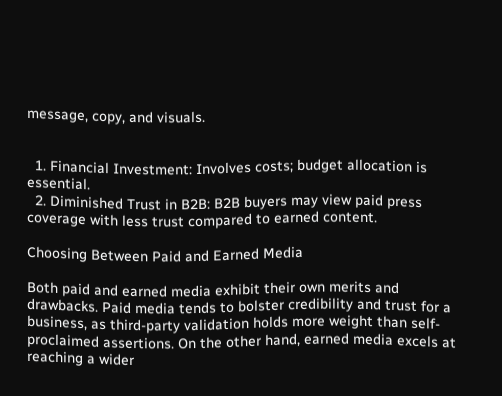message, copy, and visuals.


  1. Financial Investment: Involves costs; budget allocation is essential.
  2. Diminished Trust in B2B: B2B buyers may view paid press coverage with less trust compared to earned content.

Choosing Between Paid and Earned Media

Both paid and earned media exhibit their own merits and drawbacks. Paid media tends to bolster credibility and trust for a business, as third-party validation holds more weight than self-proclaimed assertions. On the other hand, earned media excels at reaching a wider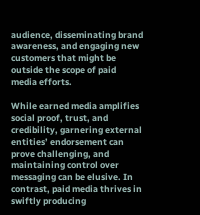audience, disseminating brand awareness, and engaging new customers that might be outside the scope of paid media efforts.

While earned media amplifies social proof, trust, and credibility, garnering external entities’ endorsement can prove challenging, and maintaining control over messaging can be elusive. In contrast, paid media thrives in swiftly producing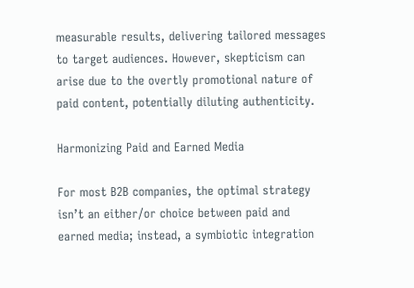measurable results, delivering tailored messages to target audiences. However, skepticism can arise due to the overtly promotional nature of paid content, potentially diluting authenticity.

Harmonizing Paid and Earned Media

For most B2B companies, the optimal strategy isn’t an either/or choice between paid and earned media; instead, a symbiotic integration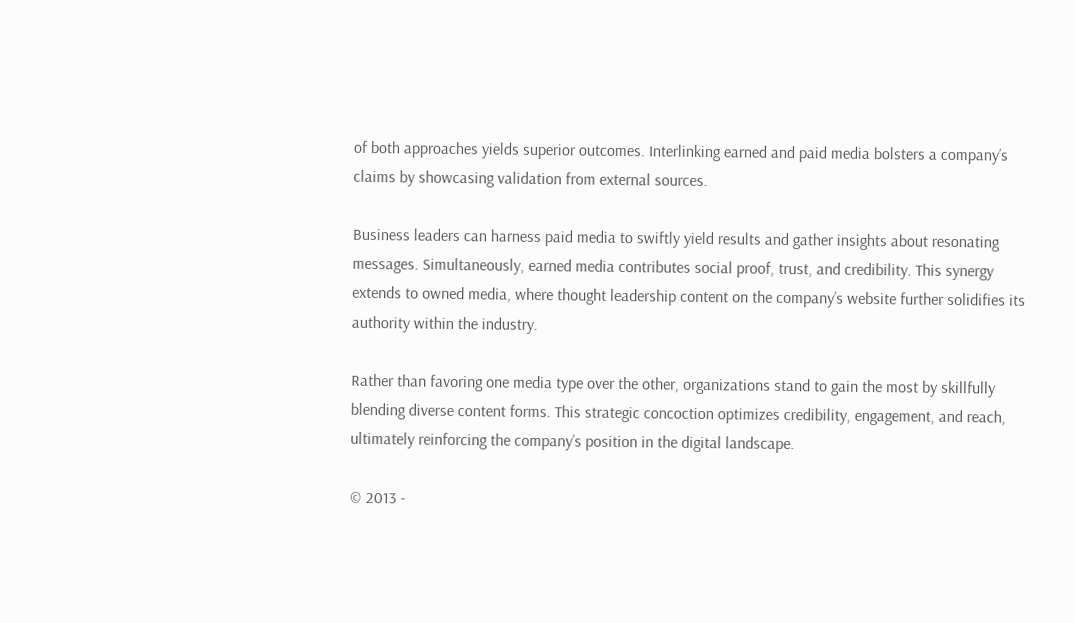of both approaches yields superior outcomes. Interlinking earned and paid media bolsters a company’s claims by showcasing validation from external sources.

Business leaders can harness paid media to swiftly yield results and gather insights about resonating messages. Simultaneously, earned media contributes social proof, trust, and credibility. This synergy extends to owned media, where thought leadership content on the company’s website further solidifies its authority within the industry.

Rather than favoring one media type over the other, organizations stand to gain the most by skillfully blending diverse content forms. This strategic concoction optimizes credibility, engagement, and reach, ultimately reinforcing the company’s position in the digital landscape.

© 2013 -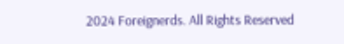2024 Foreignerds. All Rights Reserved